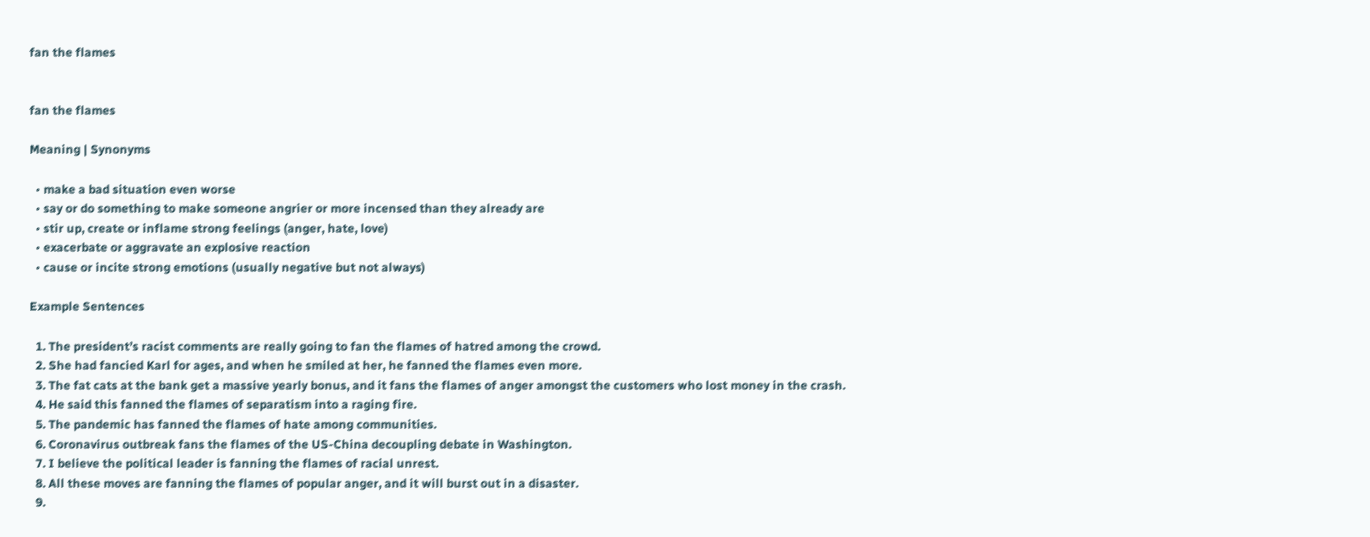fan the flames


fan the flames

Meaning | Synonyms

  • make a bad situation even worse
  • say or do something to make someone angrier or more incensed than they already are
  • stir up, create or inflame strong feelings (anger, hate, love)
  • exacerbate or aggravate an explosive reaction
  • cause or incite strong emotions (usually negative but not always)

Example Sentences

  1. The president’s racist comments are really going to fan the flames of hatred among the crowd.
  2. She had fancied Karl for ages, and when he smiled at her, he fanned the flames even more.
  3. The fat cats at the bank get a massive yearly bonus, and it fans the flames of anger amongst the customers who lost money in the crash.
  4. He said this fanned the flames of separatism into a raging fire.
  5. The pandemic has fanned the flames of hate among communities.
  6. Coronavirus outbreak fans the flames of the US-China decoupling debate in Washington.
  7. I believe the political leader is fanning the flames of racial unrest.
  8. All these moves are fanning the flames of popular anger, and it will burst out in a disaster.
  9.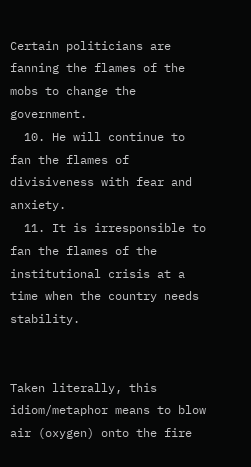Certain politicians are fanning the flames of the mobs to change the government.
  10. He will continue to fan the flames of divisiveness with fear and anxiety.
  11. It is irresponsible to fan the flames of the institutional crisis at a time when the country needs stability.


Taken literally, this idiom/metaphor means to blow air (oxygen) onto the fire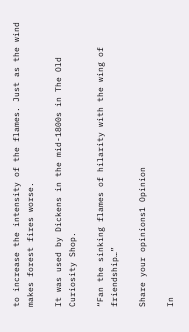to increase the intensity of the flames. Just as the wind makes forest fires worse.

It was used by Dickens in the mid-1800s in The Old Curiosity Shop.

“Fan the sinking flames of hilarity with the wing of friendship…”

Share your opinions1 Opinion

In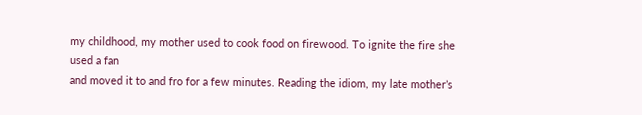my childhood, my mother used to cook food on firewood. To ignite the fire she used a fan
and moved it to and fro for a few minutes. Reading the idiom, my late mother’s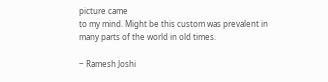picture came
to my mind. Might be this custom was prevalent in many parts of the world in old times.

‒ Ramesh Joshi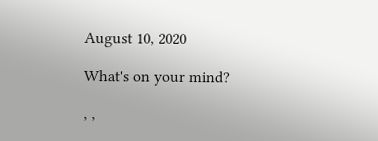August 10, 2020

What's on your mind?

, ,